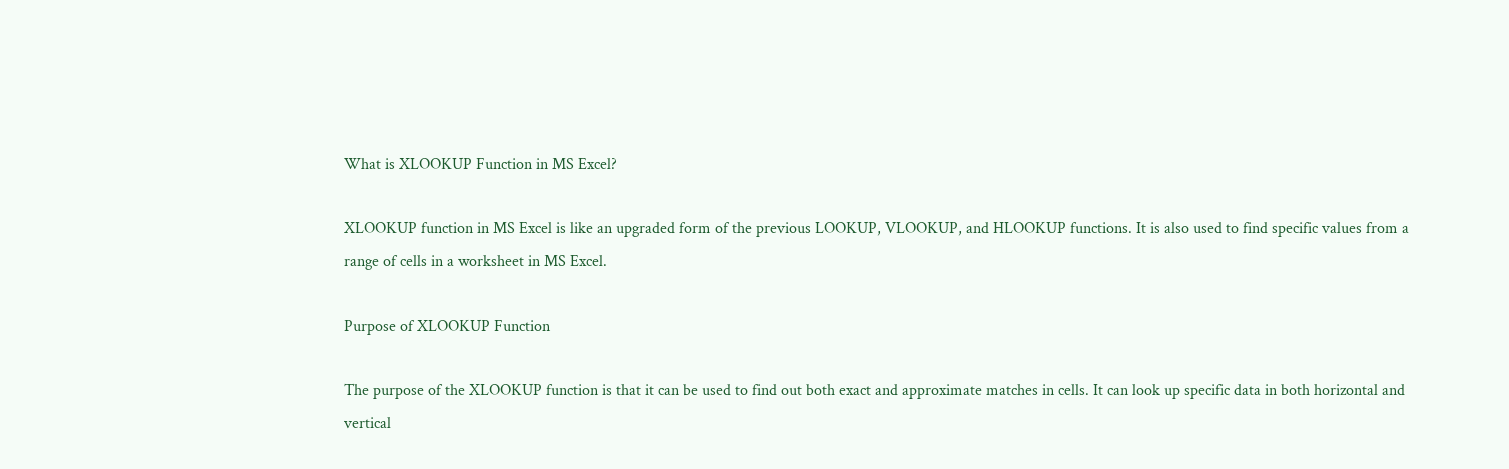What is XLOOKUP Function in MS Excel?

XLOOKUP function in MS Excel is like an upgraded form of the previous LOOKUP, VLOOKUP, and HLOOKUP functions. It is also used to find specific values from a range of cells in a worksheet in MS Excel.

Purpose of XLOOKUP Function

The purpose of the XLOOKUP function is that it can be used to find out both exact and approximate matches in cells. It can look up specific data in both horizontal and vertical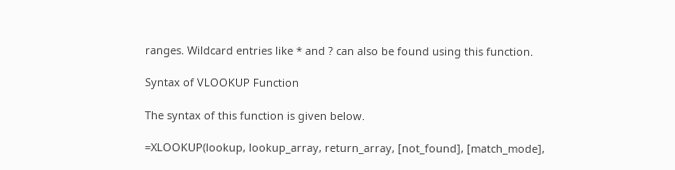ranges. Wildcard entries like * and ? can also be found using this function.

Syntax of VLOOKUP Function

The syntax of this function is given below.

=XLOOKUP(lookup, lookup_array, return_array, [not_found], [match_mode],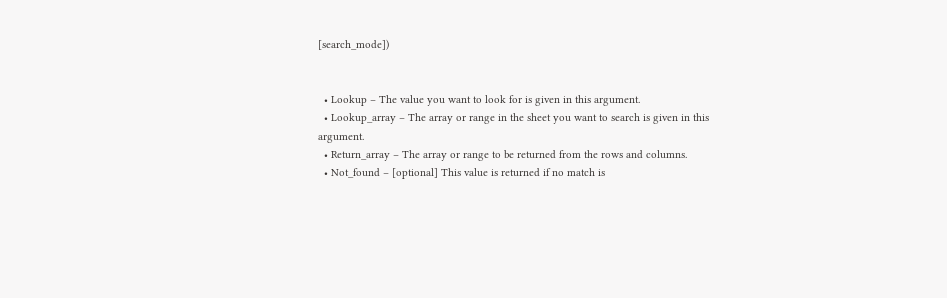[search_mode])


  • Lookup – The value you want to look for is given in this argument.
  • Lookup_array – The array or range in the sheet you want to search is given in this argument.
  • Return_array – The array or range to be returned from the rows and columns.
  • Not_found – [optional] This value is returned if no match is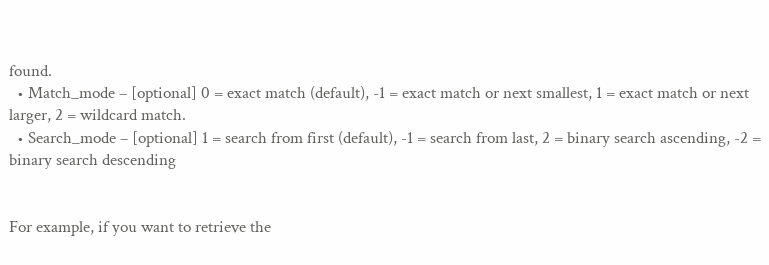found.
  • Match_mode – [optional] 0 = exact match (default), -1 = exact match or next smallest, 1 = exact match or next larger, 2 = wildcard match.
  • Search_mode – [optional] 1 = search from first (default), -1 = search from last, 2 = binary search ascending, -2 = binary search descending


For example, if you want to retrieve the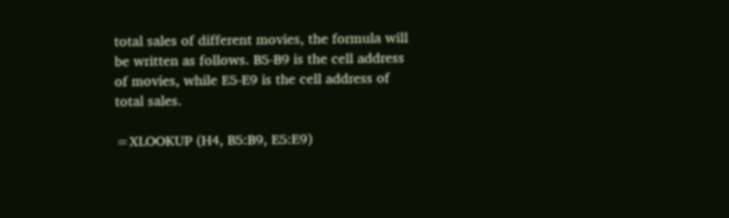total sales of different movies, the formula will be written as follows. B5-B9 is the cell address of movies, while E5-E9 is the cell address of total sales.

=XLOOKUP (H4, B5:B9, E5:E9)